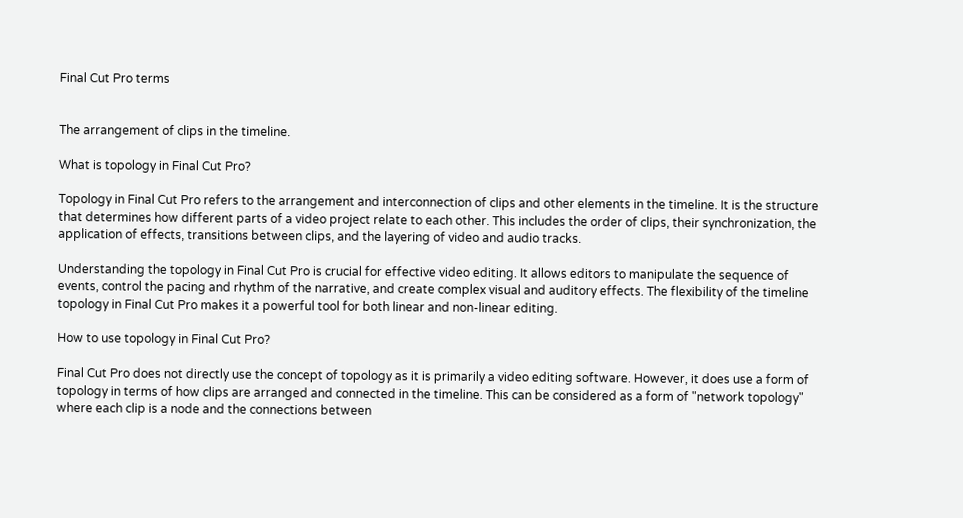Final Cut Pro terms


The arrangement of clips in the timeline.

What is topology in Final Cut Pro?

Topology in Final Cut Pro refers to the arrangement and interconnection of clips and other elements in the timeline. It is the structure that determines how different parts of a video project relate to each other. This includes the order of clips, their synchronization, the application of effects, transitions between clips, and the layering of video and audio tracks.

Understanding the topology in Final Cut Pro is crucial for effective video editing. It allows editors to manipulate the sequence of events, control the pacing and rhythm of the narrative, and create complex visual and auditory effects. The flexibility of the timeline topology in Final Cut Pro makes it a powerful tool for both linear and non-linear editing.

How to use topology in Final Cut Pro?

Final Cut Pro does not directly use the concept of topology as it is primarily a video editing software. However, it does use a form of topology in terms of how clips are arranged and connected in the timeline. This can be considered as a form of "network topology" where each clip is a node and the connections between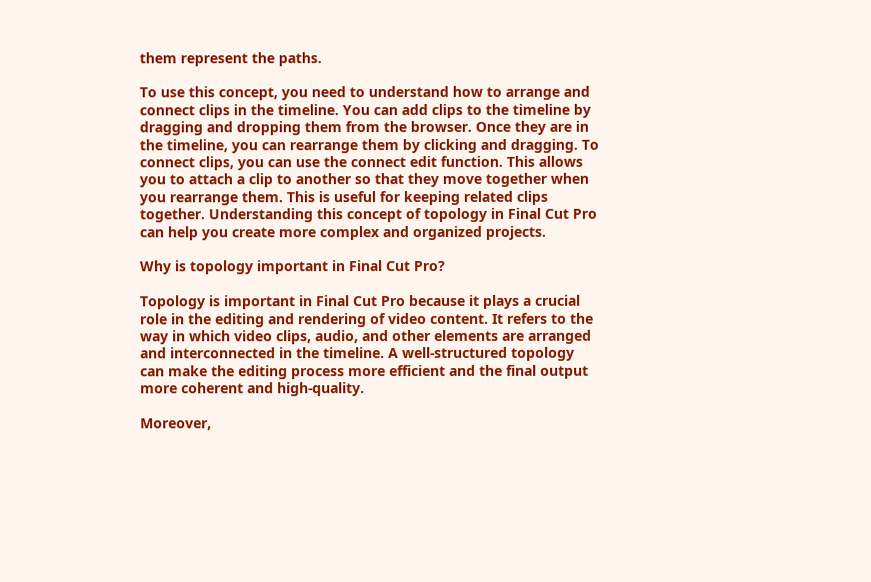them represent the paths.

To use this concept, you need to understand how to arrange and connect clips in the timeline. You can add clips to the timeline by dragging and dropping them from the browser. Once they are in the timeline, you can rearrange them by clicking and dragging. To connect clips, you can use the connect edit function. This allows you to attach a clip to another so that they move together when you rearrange them. This is useful for keeping related clips together. Understanding this concept of topology in Final Cut Pro can help you create more complex and organized projects.

Why is topology important in Final Cut Pro?

Topology is important in Final Cut Pro because it plays a crucial role in the editing and rendering of video content. It refers to the way in which video clips, audio, and other elements are arranged and interconnected in the timeline. A well-structured topology can make the editing process more efficient and the final output more coherent and high-quality.

Moreover,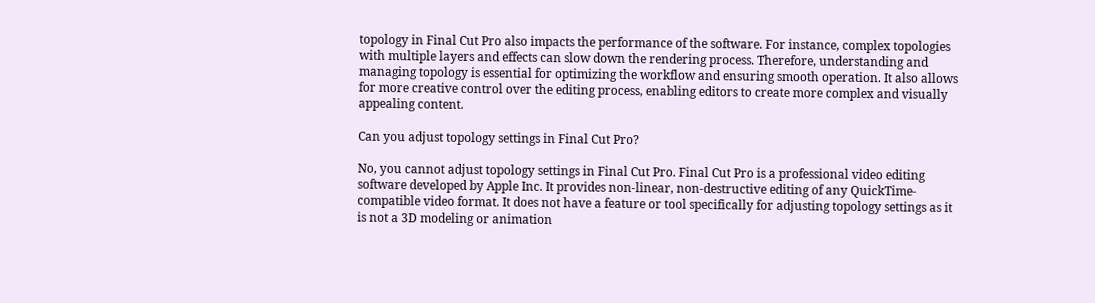topology in Final Cut Pro also impacts the performance of the software. For instance, complex topologies with multiple layers and effects can slow down the rendering process. Therefore, understanding and managing topology is essential for optimizing the workflow and ensuring smooth operation. It also allows for more creative control over the editing process, enabling editors to create more complex and visually appealing content.

Can you adjust topology settings in Final Cut Pro?

No, you cannot adjust topology settings in Final Cut Pro. Final Cut Pro is a professional video editing software developed by Apple Inc. It provides non-linear, non-destructive editing of any QuickTime-compatible video format. It does not have a feature or tool specifically for adjusting topology settings as it is not a 3D modeling or animation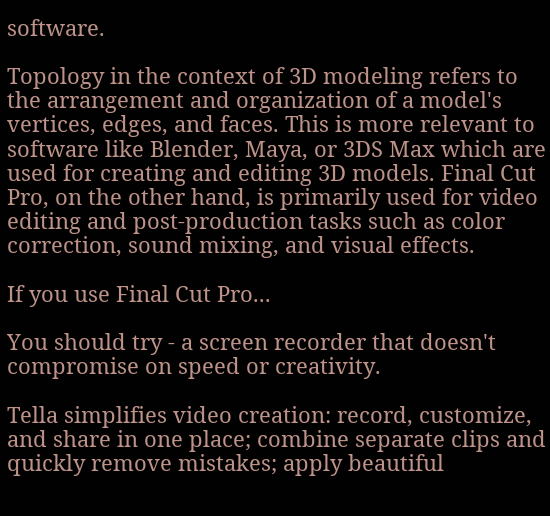software.

Topology in the context of 3D modeling refers to the arrangement and organization of a model's vertices, edges, and faces. This is more relevant to software like Blender, Maya, or 3DS Max which are used for creating and editing 3D models. Final Cut Pro, on the other hand, is primarily used for video editing and post-production tasks such as color correction, sound mixing, and visual effects.

If you use Final Cut Pro...

You should try - a screen recorder that doesn't compromise on speed or creativity.

Tella simplifies video creation: record, customize, and share in one place; combine separate clips and quickly remove mistakes; apply beautiful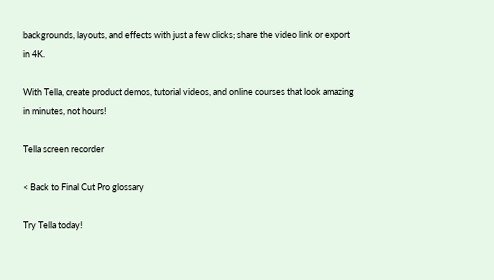backgrounds, layouts, and effects with just a few clicks; share the video link or export in 4K.

With Tella, create product demos, tutorial videos, and online courses that look amazing in minutes, not hours!

Tella screen recorder

< Back to Final Cut Pro glossary

Try Tella today!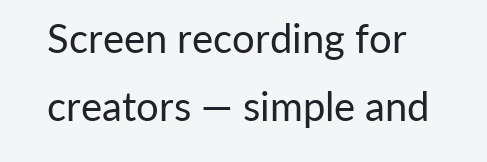Screen recording for creators — simple and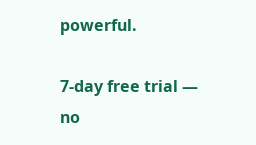powerful.

7-day free trial — no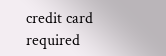credit card required